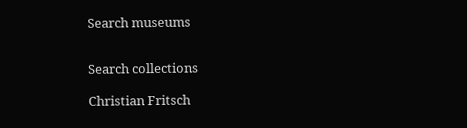Search museums


Search collections

Christian Fritsch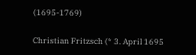(1695-1769)

Christian Fritzsch (* 3. April 1695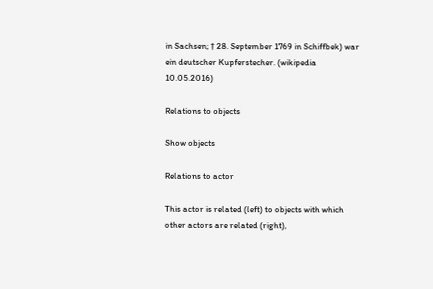in Sachsen; † 28. September 1769 in Schiffbek) war ein deutscher Kupferstecher. (wikipedia 10.05.2016)

Relations to objects

Show objects

Relations to actor

This actor is related (left) to objects with which other actors are related (right),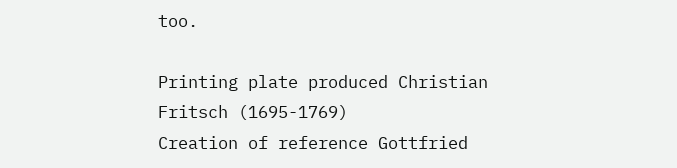too.

Printing plate produced Christian Fritsch (1695-1769)
Creation of reference Gottfried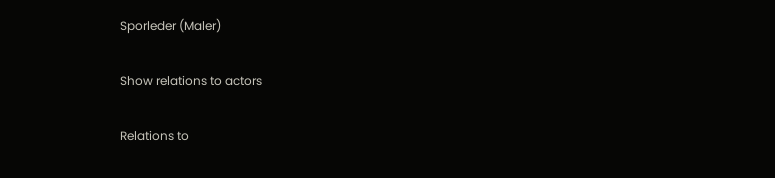Sporleder (Maler)

Show relations to actors

Relations to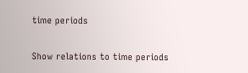time periods

Show relations to time periods